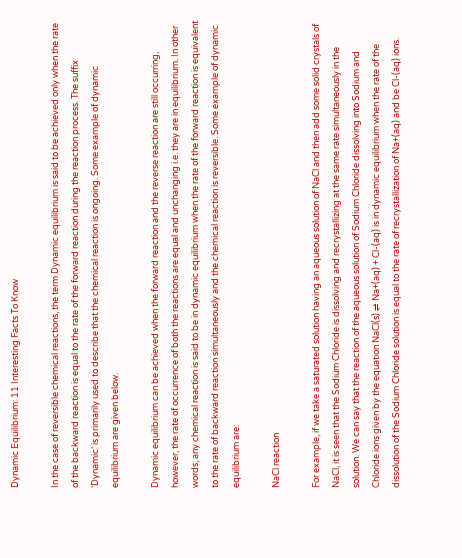Dynamic Equilibrium: 11 Interesting Facts To Know

In the case of reversible chemical reactions, the term Dynamic equilibrium is said to be achieved only when the rate of the backward reaction is equal to the rate of the forward reaction during the reaction process. The suffix ‘Dynamic’ is primarily used to describe that the chemical reaction is ongoing. Some example of dynamic equilibrium are given below.

Dynamic equilibrium can be achieved when the forward reaction and the reverse reaction are still occurring, however, the rate of occurrence of both the reactions are equal and unchanging i.e. they are in equilibrium. In other words, any chemical reaction is said to be in dynamic equilibrium when the rate of the forward reaction is equivalent to the rate of backward reaction simultaneously and the chemical reaction is reversible. Some example of dynamic equilibrium are:

NaCl reaction

For example, if we take a saturated solution having an aqueous solution of NaCl and then add some solid crystals of NaCl, it is seen that the Sodium Chloride is dissolving and recrystallizing at the same rate simultaneously in the solution. We can say that the reaction of the aqueous solution of Sodium Chloride dissolving into Sodium and Chloride ions given by the equation NaCl(s) ⇌ Na+(aq) + Cl-(aq) is in dynamic equilibrium when the rate of the dissolution of the Sodium Chloride solution is equal to the rate of recrystallization of Na+(aq) and be Cl-(aq) ions.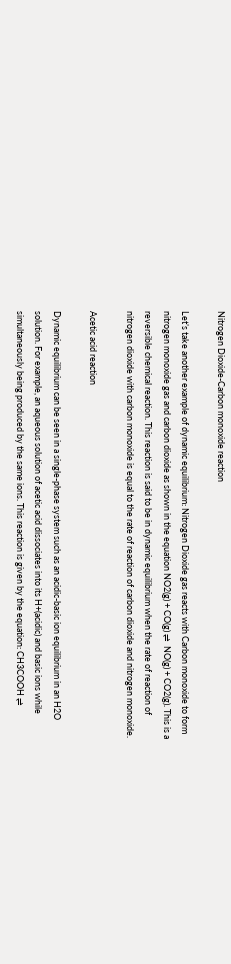Nitrogen Dioxide-Carbon monoxide reaction

Let’s take another example of dynamic equilibrium: Nitrogen Dioxide gas reacts with Carbon monoxide to form nitrogen monoxide gas and carbon dioxide as shown in the equation NO2(g) + CO(g) ⇌  NO(g) + CO2(g). This is a reversible chemical reaction. This reaction is said to be in dynamic equilibrium when the rate of reaction of nitrogen dioxide with carbon monoxide is equal to the rate of reaction of carbon dioxide and nitrogen monoxide.

Acetic acid reaction

Dynamic equilibrium can be seen in a single-phase system such as an acidic-basic ion equilibrium in an H2O solution. For example, an aqueous solution of acetic acid dissociates into its H+(acidic) and basic ions while simultaneously being produced by the same ions. This reaction is given by the equation: CH3COOH ⇌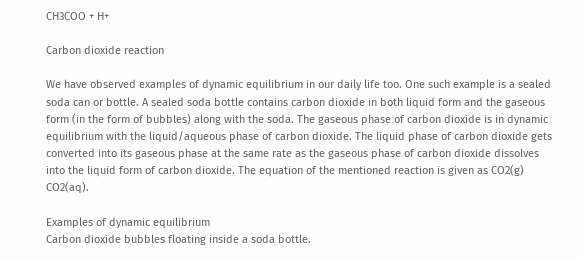CH3COO + H+

Carbon dioxide reaction

We have observed examples of dynamic equilibrium in our daily life too. One such example is a sealed soda can or bottle. A sealed soda bottle contains carbon dioxide in both liquid form and the gaseous form (in the form of bubbles) along with the soda. The gaseous phase of carbon dioxide is in dynamic equilibrium with the liquid/aqueous phase of carbon dioxide. The liquid phase of carbon dioxide gets converted into its gaseous phase at the same rate as the gaseous phase of carbon dioxide dissolves into the liquid form of carbon dioxide. The equation of the mentioned reaction is given as CO2(g) CO2(aq).

Examples of dynamic equilibrium
Carbon dioxide bubbles floating inside a soda bottle.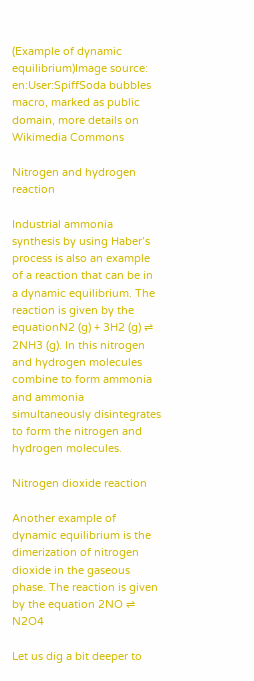(Example of dynamic equilibrium)Image source: en:User:SpiffSoda bubbles macro, marked as public domain, more details on Wikimedia Commons

Nitrogen and hydrogen reaction

Industrial ammonia synthesis by using Haber’s process is also an example of a reaction that can be in a dynamic equilibrium. The reaction is given by the equationN2 (g) + 3H2 (g) ⇌ 2NH3 (g). In this nitrogen and hydrogen molecules combine to form ammonia and ammonia simultaneously disintegrates to form the nitrogen and hydrogen molecules.

Nitrogen dioxide reaction

Another example of dynamic equilibrium is the dimerization of nitrogen dioxide in the gaseous phase. The reaction is given by the equation 2NO ⇌ N2O4

Let us dig a bit deeper to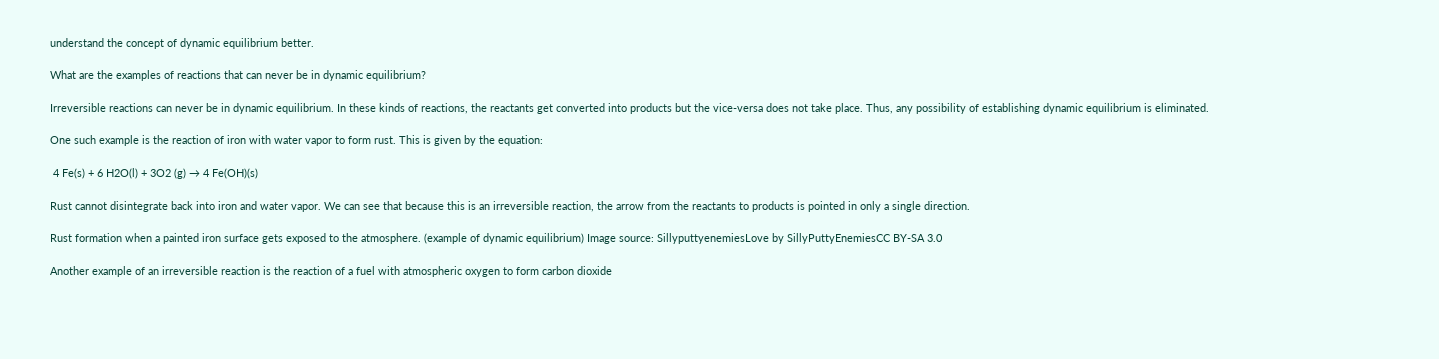understand the concept of dynamic equilibrium better.

What are the examples of reactions that can never be in dynamic equilibrium?

Irreversible reactions can never be in dynamic equilibrium. In these kinds of reactions, the reactants get converted into products but the vice-versa does not take place. Thus, any possibility of establishing dynamic equilibrium is eliminated.

One such example is the reaction of iron with water vapor to form rust. This is given by the equation:

 4 Fe(s) + 6 H2O(l) + 3O2 (g) → 4 Fe(OH)(s)

Rust cannot disintegrate back into iron and water vapor. We can see that because this is an irreversible reaction, the arrow from the reactants to products is pointed in only a single direction.

Rust formation when a painted iron surface gets exposed to the atmosphere. (example of dynamic equilibrium) Image source: SillyputtyenemiesLove by SillyPuttyEnemiesCC BY-SA 3.0

Another example of an irreversible reaction is the reaction of a fuel with atmospheric oxygen to form carbon dioxide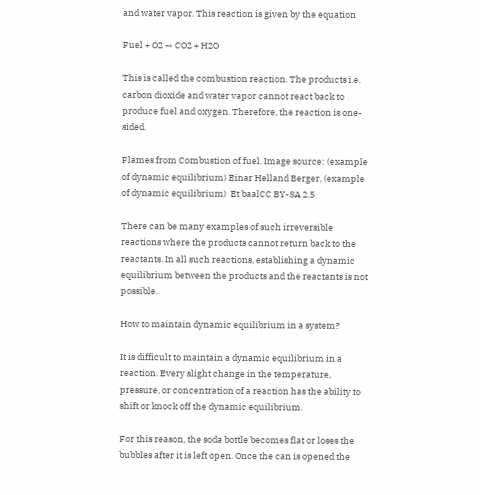and water vapor. This reaction is given by the equation

Fuel + O2 → CO2 + H2O

This is called the combustion reaction. The products i.e. carbon dioxide and water vapor cannot react back to produce fuel and oxygen. Therefore, the reaction is one-sided.

Flames from Combustion of fuel. Image source: (example of dynamic equilibrium) Einar Helland Berger, (example of dynamic equilibrium)  Et baalCC BY-SA 2.5

There can be many examples of such irreversible reactions where the products cannot return back to the reactants. In all such reactions, establishing a dynamic equilibrium between the products and the reactants is not possible.

How to maintain dynamic equilibrium in a system?

It is difficult to maintain a dynamic equilibrium in a reaction. Every slight change in the temperature, pressure, or concentration of a reaction has the ability to shift or knock off the dynamic equilibrium.

For this reason, the soda bottle becomes flat or loses the bubbles after it is left open. Once the can is opened the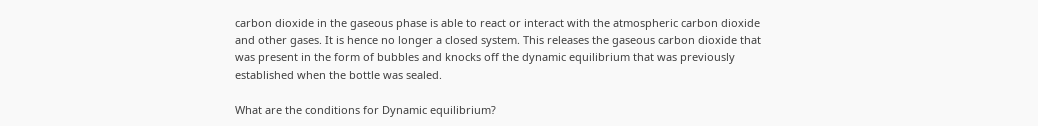carbon dioxide in the gaseous phase is able to react or interact with the atmospheric carbon dioxide and other gases. It is hence no longer a closed system. This releases the gaseous carbon dioxide that was present in the form of bubbles and knocks off the dynamic equilibrium that was previously established when the bottle was sealed.

What are the conditions for Dynamic equilibrium?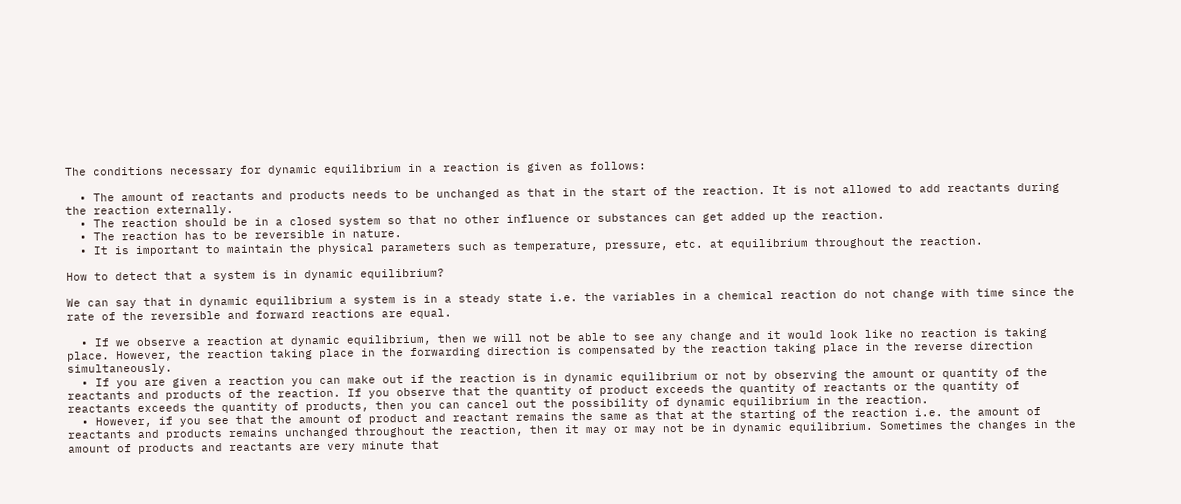The conditions necessary for dynamic equilibrium in a reaction is given as follows:

  • The amount of reactants and products needs to be unchanged as that in the start of the reaction. It is not allowed to add reactants during the reaction externally.
  • The reaction should be in a closed system so that no other influence or substances can get added up the reaction.
  • The reaction has to be reversible in nature.
  • It is important to maintain the physical parameters such as temperature, pressure, etc. at equilibrium throughout the reaction.

How to detect that a system is in dynamic equilibrium?

We can say that in dynamic equilibrium a system is in a steady state i.e. the variables in a chemical reaction do not change with time since the rate of the reversible and forward reactions are equal.

  • If we observe a reaction at dynamic equilibrium, then we will not be able to see any change and it would look like no reaction is taking place. However, the reaction taking place in the forwarding direction is compensated by the reaction taking place in the reverse direction simultaneously.
  • If you are given a reaction you can make out if the reaction is in dynamic equilibrium or not by observing the amount or quantity of the reactants and products of the reaction. If you observe that the quantity of product exceeds the quantity of reactants or the quantity of reactants exceeds the quantity of products, then you can cancel out the possibility of dynamic equilibrium in the reaction.
  • However, if you see that the amount of product and reactant remains the same as that at the starting of the reaction i.e. the amount of reactants and products remains unchanged throughout the reaction, then it may or may not be in dynamic equilibrium. Sometimes the changes in the amount of products and reactants are very minute that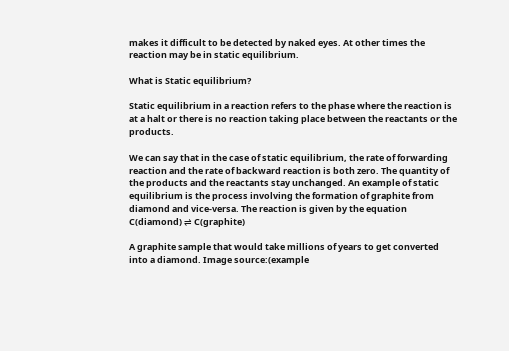makes it difficult to be detected by naked eyes. At other times the reaction may be in static equilibrium.

What is Static equilibrium?

Static equilibrium in a reaction refers to the phase where the reaction is at a halt or there is no reaction taking place between the reactants or the products.

We can say that in the case of static equilibrium, the rate of forwarding reaction and the rate of backward reaction is both zero. The quantity of the products and the reactants stay unchanged. An example of static equilibrium is the process involving the formation of graphite from diamond and vice-versa. The reaction is given by the equation C(diamond) ⇌ C(graphite)

A graphite sample that would take millions of years to get converted into a diamond. Image source:(example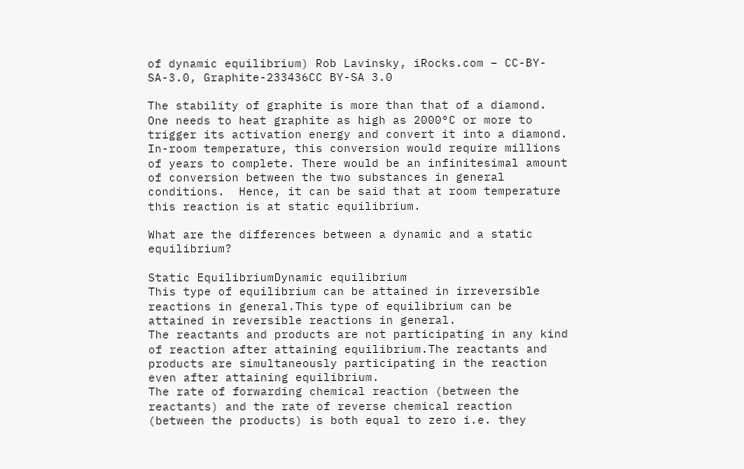of dynamic equilibrium) Rob Lavinsky, iRocks.com – CC-BY-SA-3.0, Graphite-233436CC BY-SA 3.0

The stability of graphite is more than that of a diamond. One needs to heat graphite as high as 2000°C or more to trigger its activation energy and convert it into a diamond. In-room temperature, this conversion would require millions of years to complete. There would be an infinitesimal amount of conversion between the two substances in general conditions.  Hence, it can be said that at room temperature this reaction is at static equilibrium.

What are the differences between a dynamic and a static equilibrium?

Static EquilibriumDynamic equilibrium
This type of equilibrium can be attained in irreversible reactions in general.This type of equilibrium can be attained in reversible reactions in general.
The reactants and products are not participating in any kind of reaction after attaining equilibrium.The reactants and products are simultaneously participating in the reaction even after attaining equilibrium.
The rate of forwarding chemical reaction (between the reactants) and the rate of reverse chemical reaction (between the products) is both equal to zero i.e. they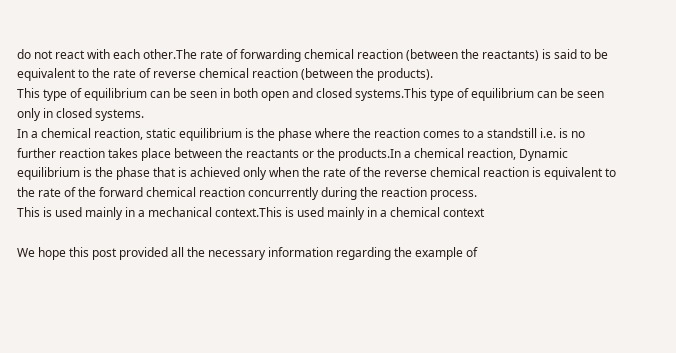do not react with each other.The rate of forwarding chemical reaction (between the reactants) is said to be equivalent to the rate of reverse chemical reaction (between the products).
This type of equilibrium can be seen in both open and closed systems.This type of equilibrium can be seen only in closed systems.
In a chemical reaction, static equilibrium is the phase where the reaction comes to a standstill i.e. is no further reaction takes place between the reactants or the products.In a chemical reaction, Dynamic equilibrium is the phase that is achieved only when the rate of the reverse chemical reaction is equivalent to the rate of the forward chemical reaction concurrently during the reaction process.
This is used mainly in a mechanical context.This is used mainly in a chemical context

We hope this post provided all the necessary information regarding the example of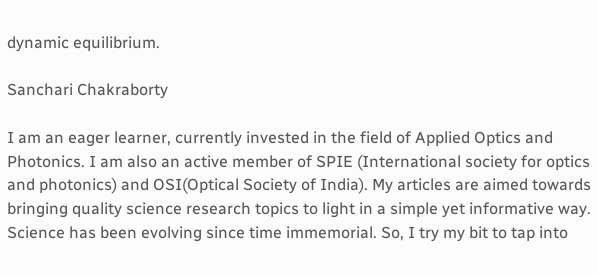dynamic equilibrium.

Sanchari Chakraborty

I am an eager learner, currently invested in the field of Applied Optics and Photonics. I am also an active member of SPIE (International society for optics and photonics) and OSI(Optical Society of India). My articles are aimed towards bringing quality science research topics to light in a simple yet informative way. Science has been evolving since time immemorial. So, I try my bit to tap into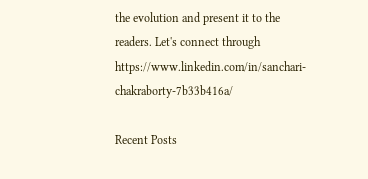the evolution and present it to the readers. Let's connect through https://www.linkedin.com/in/sanchari-chakraborty-7b33b416a/

Recent Posts